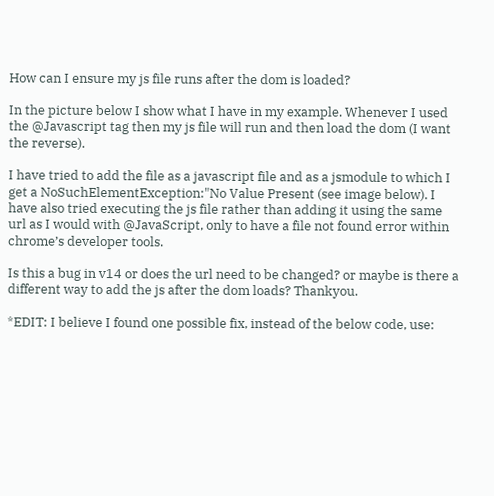How can I ensure my js file runs after the dom is loaded?

In the picture below I show what I have in my example. Whenever I used the @Javascript tag then my js file will run and then load the dom (I want the reverse).

I have tried to add the file as a javascript file and as a jsmodule to which I get a NoSuchElementException:"No Value Present (see image below). I have also tried executing the js file rather than adding it using the same url as I would with @JavaScript, only to have a file not found error within chrome’s developer tools.

Is this a bug in v14 or does the url need to be changed? or maybe is there a different way to add the js after the dom loads? Thankyou.

*EDIT: I believe I found one possible fix, instead of the below code, use: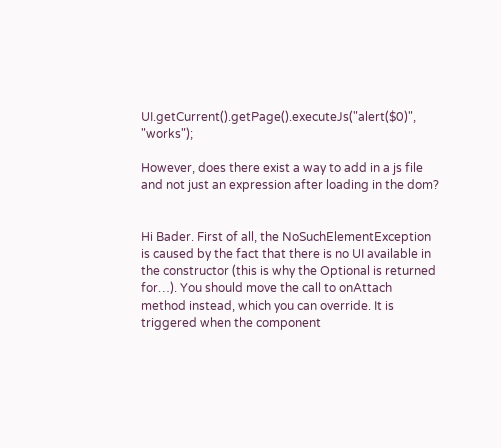UI.getCurrent().getPage().executeJs("alert($0)", "works");

However, does there exist a way to add in a js file and not just an expression after loading in the dom?


Hi Bader. First of all, the NoSuchElementException is caused by the fact that there is no UI available in the constructor (this is why the Optional is returned for…). You should move the call to onAttach method instead, which you can override. It is triggered when the component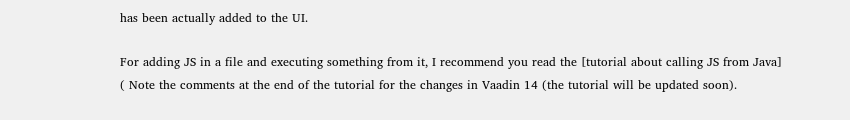has been actually added to the UI.

For adding JS in a file and executing something from it, I recommend you read the [tutorial about calling JS from Java]
( Note the comments at the end of the tutorial for the changes in Vaadin 14 (the tutorial will be updated soon).